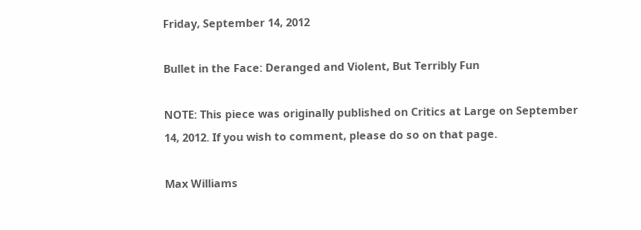Friday, September 14, 2012

Bullet in the Face: Deranged and Violent, But Terribly Fun

NOTE: This piece was originally published on Critics at Large on September 14, 2012. If you wish to comment, please do so on that page.

Max Williams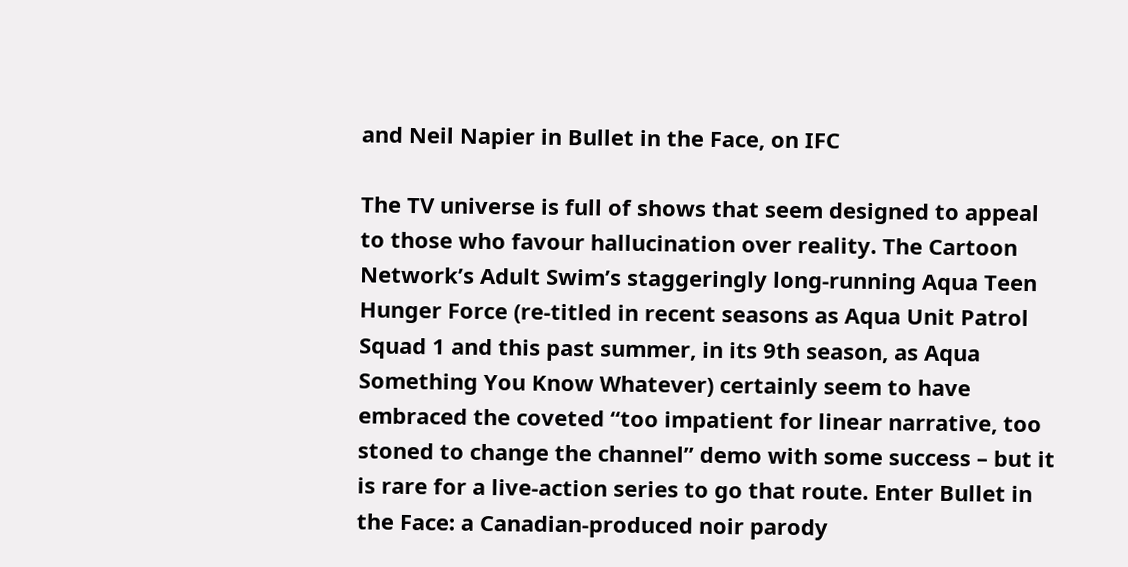and Neil Napier in Bullet in the Face, on IFC

The TV universe is full of shows that seem designed to appeal to those who favour hallucination over reality. The Cartoon Network’s Adult Swim’s staggeringly long-running Aqua Teen Hunger Force (re-titled in recent seasons as Aqua Unit Patrol Squad 1 and this past summer, in its 9th season, as Aqua Something You Know Whatever) certainly seem to have embraced the coveted “too impatient for linear narrative, too stoned to change the channel” demo with some success – but it is rare for a live-action series to go that route. Enter Bullet in the Face: a Canadian-produced noir parody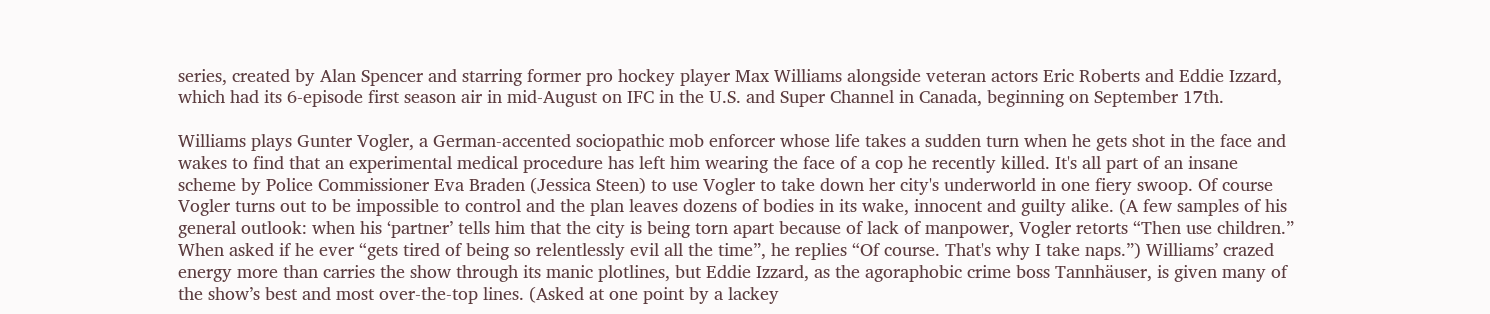series, created by Alan Spencer and starring former pro hockey player Max Williams alongside veteran actors Eric Roberts and Eddie Izzard, which had its 6-episode first season air in mid-August on IFC in the U.S. and Super Channel in Canada, beginning on September 17th.

Williams plays Gunter Vogler, a German-accented sociopathic mob enforcer whose life takes a sudden turn when he gets shot in the face and wakes to find that an experimental medical procedure has left him wearing the face of a cop he recently killed. It's all part of an insane scheme by Police Commissioner Eva Braden (Jessica Steen) to use Vogler to take down her city's underworld in one fiery swoop. Of course Vogler turns out to be impossible to control and the plan leaves dozens of bodies in its wake, innocent and guilty alike. (A few samples of his general outlook: when his ‘partner’ tells him that the city is being torn apart because of lack of manpower, Vogler retorts “Then use children.” When asked if he ever “gets tired of being so relentlessly evil all the time”, he replies “Of course. That's why I take naps.”) Williams’ crazed energy more than carries the show through its manic plotlines, but Eddie Izzard, as the agoraphobic crime boss Tannhäuser, is given many of the show’s best and most over-the-top lines. (Asked at one point by a lackey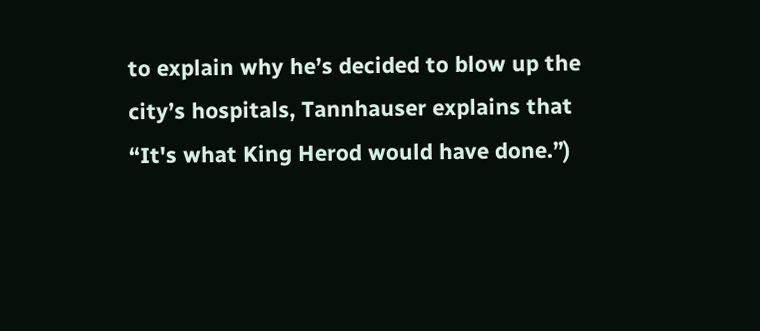to explain why he’s decided to blow up the city’s hospitals, Tannhauser explains that “It's what King Herod would have done.”)